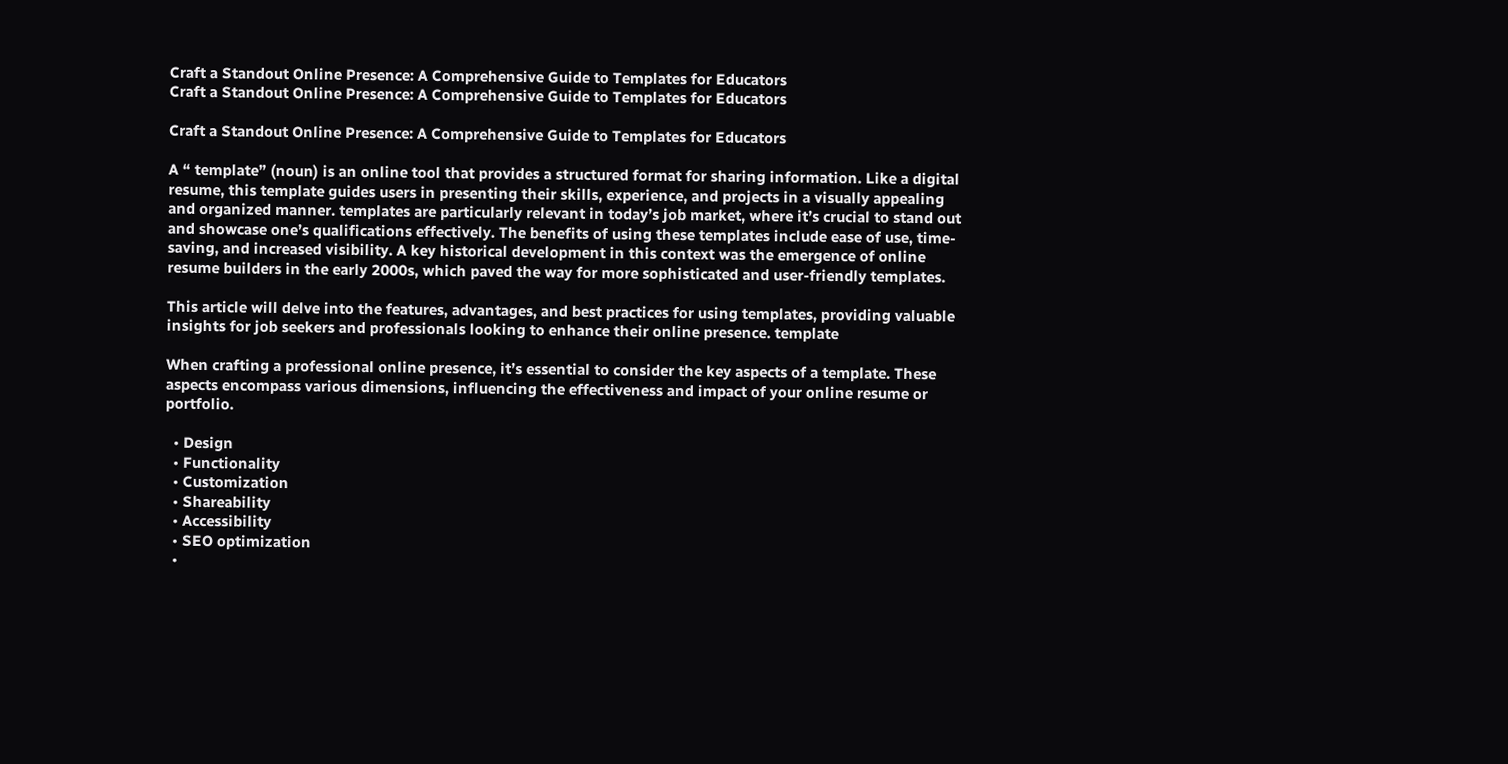Craft a Standout Online Presence: A Comprehensive Guide to Templates for Educators
Craft a Standout Online Presence: A Comprehensive Guide to Templates for Educators

Craft a Standout Online Presence: A Comprehensive Guide to Templates for Educators

A “ template” (noun) is an online tool that provides a structured format for sharing information. Like a digital resume, this template guides users in presenting their skills, experience, and projects in a visually appealing and organized manner. templates are particularly relevant in today’s job market, where it’s crucial to stand out and showcase one’s qualifications effectively. The benefits of using these templates include ease of use, time-saving, and increased visibility. A key historical development in this context was the emergence of online resume builders in the early 2000s, which paved the way for more sophisticated and user-friendly templates.

This article will delve into the features, advantages, and best practices for using templates, providing valuable insights for job seekers and professionals looking to enhance their online presence. template

When crafting a professional online presence, it’s essential to consider the key aspects of a template. These aspects encompass various dimensions, influencing the effectiveness and impact of your online resume or portfolio.

  • Design
  • Functionality
  • Customization
  • Shareability
  • Accessibility
  • SEO optimization
  •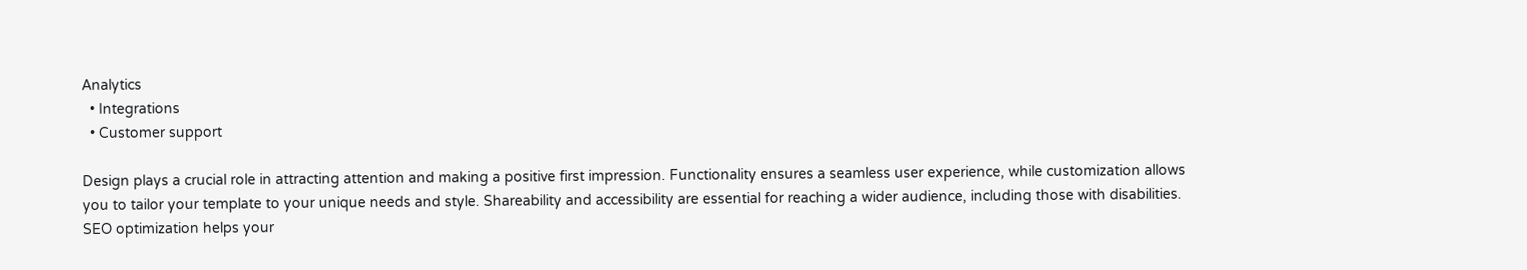Analytics
  • Integrations
  • Customer support

Design plays a crucial role in attracting attention and making a positive first impression. Functionality ensures a seamless user experience, while customization allows you to tailor your template to your unique needs and style. Shareability and accessibility are essential for reaching a wider audience, including those with disabilities. SEO optimization helps your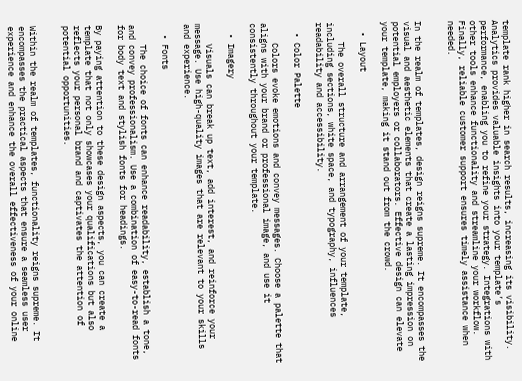template rank higher in search results, increasing its visibility. Analytics provides valuable insights into your template’s performance, enabling you to refine your strategy. Integrations with other tools enhance functionality and streamline your workflow. Finally, reliable customer support ensures timely assistance when needed.


In the realm of templates, design reigns supreme. It encompasses the visual and aesthetic elements that create a lasting impression on potential employers or collaborators. Effective design can elevate your template, making it stand out from the crowd.

  • Layout

    The overall structure and arrangement of your template, including sections, white space, and typography, influences readability and accessibility.

  • Color Palette

    Colors evoke emotions and convey messages. Choose a palette that aligns with your brand or professional image, and use it consistently throughout your template.

  • Imagery

    Visuals can break up text, add interest, and reinforce your message. Use high-quality images that are relevant to your skills and experience.

  • Fonts

    The choice of fonts can enhance readability, establish a tone, and convey professionalism. Use a combination of easy-to-read fonts for body text and stylish fonts for headings.

By paying attention to these design aspects, you can create a template that not only showcases your qualifications but also reflects your personal brand and captivates the attention of potential opportunities.


Within the realm of templates, functionality reigns supreme. It encompasses the practical aspects that ensure a seamless user experience and enhance the overall effectiveness of your online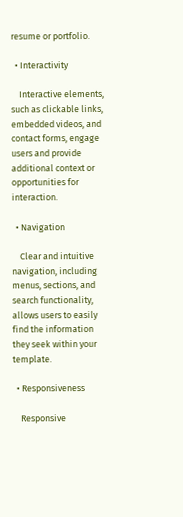resume or portfolio.

  • Interactivity

    Interactive elements, such as clickable links, embedded videos, and contact forms, engage users and provide additional context or opportunities for interaction.

  • Navigation

    Clear and intuitive navigation, including menus, sections, and search functionality, allows users to easily find the information they seek within your template.

  • Responsiveness

    Responsive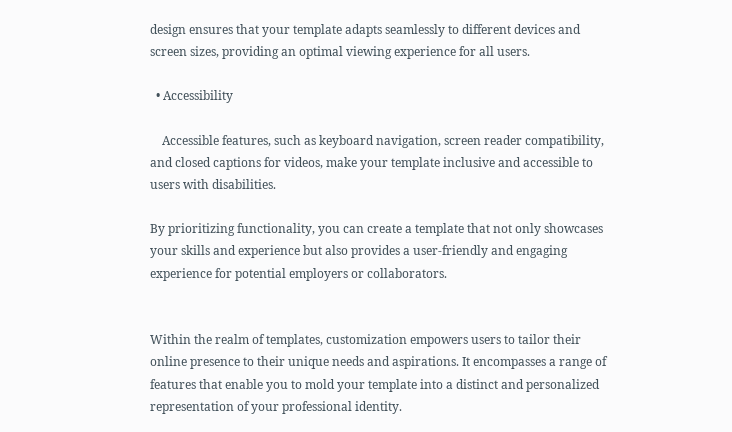design ensures that your template adapts seamlessly to different devices and screen sizes, providing an optimal viewing experience for all users.

  • Accessibility

    Accessible features, such as keyboard navigation, screen reader compatibility, and closed captions for videos, make your template inclusive and accessible to users with disabilities.

By prioritizing functionality, you can create a template that not only showcases your skills and experience but also provides a user-friendly and engaging experience for potential employers or collaborators.


Within the realm of templates, customization empowers users to tailor their online presence to their unique needs and aspirations. It encompasses a range of features that enable you to mold your template into a distinct and personalized representation of your professional identity.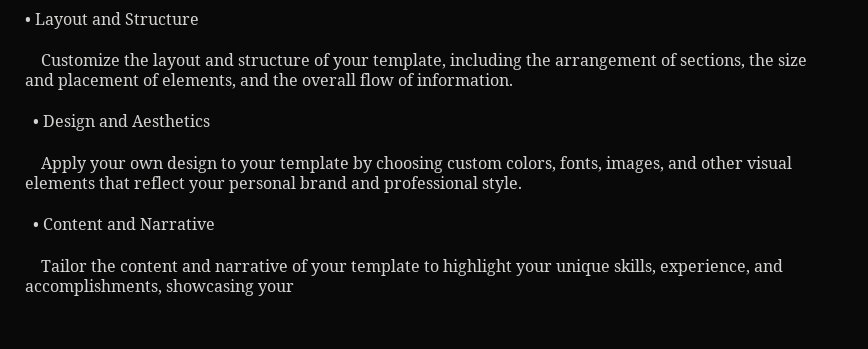• Layout and Structure

    Customize the layout and structure of your template, including the arrangement of sections, the size and placement of elements, and the overall flow of information.

  • Design and Aesthetics

    Apply your own design to your template by choosing custom colors, fonts, images, and other visual elements that reflect your personal brand and professional style.

  • Content and Narrative

    Tailor the content and narrative of your template to highlight your unique skills, experience, and accomplishments, showcasing your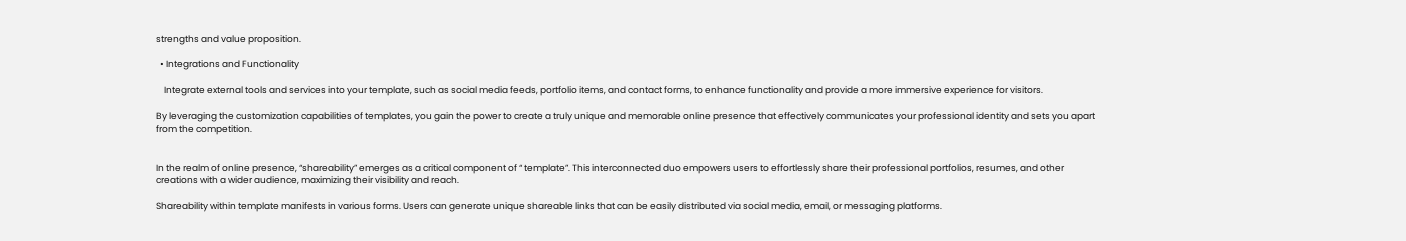strengths and value proposition.

  • Integrations and Functionality

    Integrate external tools and services into your template, such as social media feeds, portfolio items, and contact forms, to enhance functionality and provide a more immersive experience for visitors.

By leveraging the customization capabilities of templates, you gain the power to create a truly unique and memorable online presence that effectively communicates your professional identity and sets you apart from the competition.


In the realm of online presence, “shareability” emerges as a critical component of “ template”. This interconnected duo empowers users to effortlessly share their professional portfolios, resumes, and other creations with a wider audience, maximizing their visibility and reach.

Shareability within template manifests in various forms. Users can generate unique shareable links that can be easily distributed via social media, email, or messaging platforms.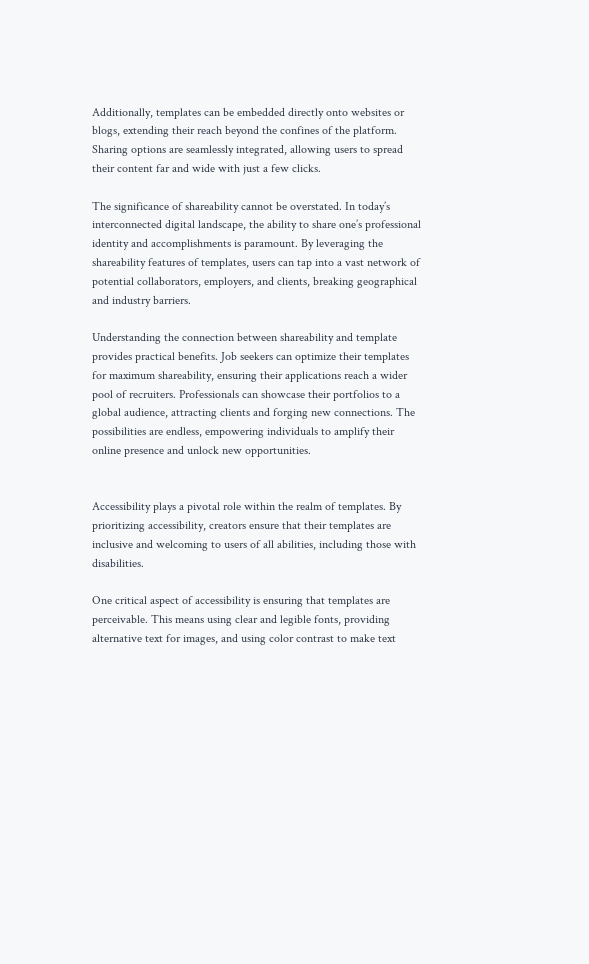Additionally, templates can be embedded directly onto websites or blogs, extending their reach beyond the confines of the platform. Sharing options are seamlessly integrated, allowing users to spread their content far and wide with just a few clicks.

The significance of shareability cannot be overstated. In today’s interconnected digital landscape, the ability to share one’s professional identity and accomplishments is paramount. By leveraging the shareability features of templates, users can tap into a vast network of potential collaborators, employers, and clients, breaking geographical and industry barriers.

Understanding the connection between shareability and template provides practical benefits. Job seekers can optimize their templates for maximum shareability, ensuring their applications reach a wider pool of recruiters. Professionals can showcase their portfolios to a global audience, attracting clients and forging new connections. The possibilities are endless, empowering individuals to amplify their online presence and unlock new opportunities.


Accessibility plays a pivotal role within the realm of templates. By prioritizing accessibility, creators ensure that their templates are inclusive and welcoming to users of all abilities, including those with disabilities.

One critical aspect of accessibility is ensuring that templates are perceivable. This means using clear and legible fonts, providing alternative text for images, and using color contrast to make text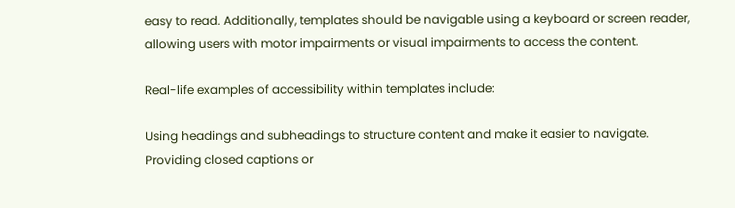easy to read. Additionally, templates should be navigable using a keyboard or screen reader, allowing users with motor impairments or visual impairments to access the content.

Real-life examples of accessibility within templates include:

Using headings and subheadings to structure content and make it easier to navigate. Providing closed captions or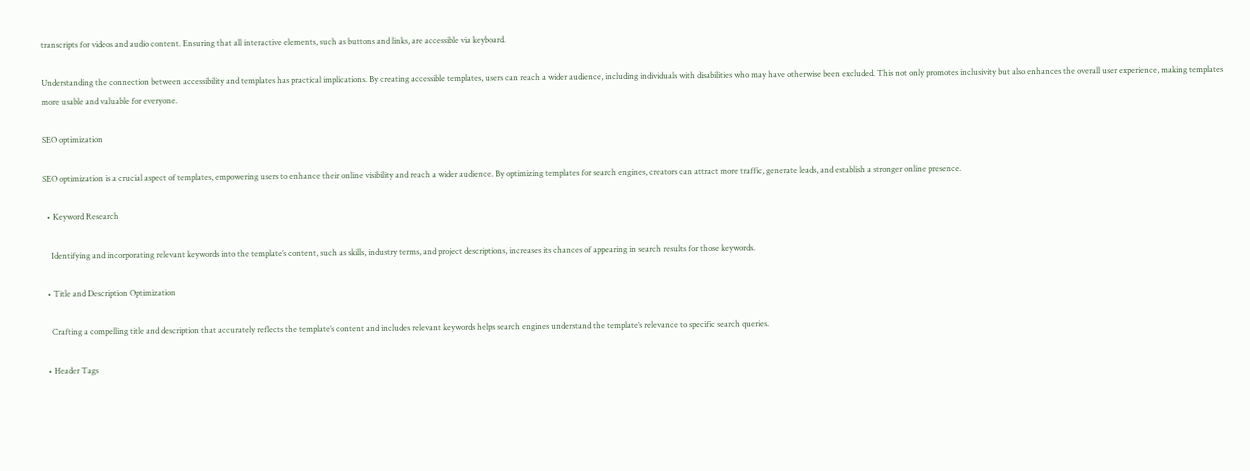transcripts for videos and audio content. Ensuring that all interactive elements, such as buttons and links, are accessible via keyboard.

Understanding the connection between accessibility and templates has practical implications. By creating accessible templates, users can reach a wider audience, including individuals with disabilities who may have otherwise been excluded. This not only promotes inclusivity but also enhances the overall user experience, making templates more usable and valuable for everyone.

SEO optimization

SEO optimization is a crucial aspect of templates, empowering users to enhance their online visibility and reach a wider audience. By optimizing templates for search engines, creators can attract more traffic, generate leads, and establish a stronger online presence.

  • Keyword Research

    Identifying and incorporating relevant keywords into the template’s content, such as skills, industry terms, and project descriptions, increases its chances of appearing in search results for those keywords.

  • Title and Description Optimization

    Crafting a compelling title and description that accurately reflects the template’s content and includes relevant keywords helps search engines understand the template’s relevance to specific search queries.

  • Header Tags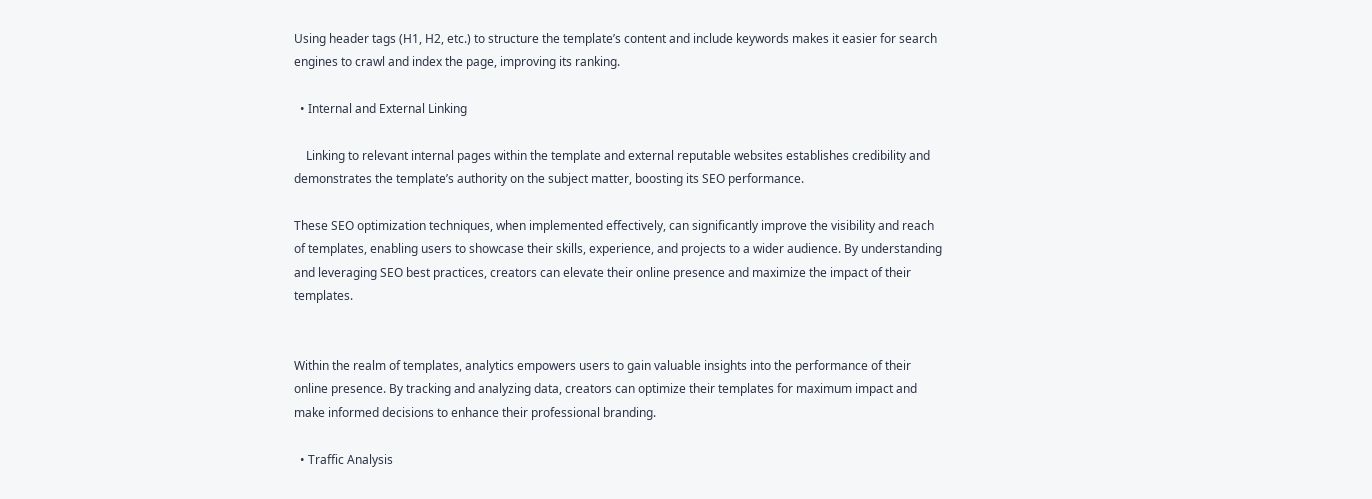Using header tags (H1, H2, etc.) to structure the template’s content and include keywords makes it easier for search engines to crawl and index the page, improving its ranking.

  • Internal and External Linking

    Linking to relevant internal pages within the template and external reputable websites establishes credibility and demonstrates the template’s authority on the subject matter, boosting its SEO performance.

These SEO optimization techniques, when implemented effectively, can significantly improve the visibility and reach of templates, enabling users to showcase their skills, experience, and projects to a wider audience. By understanding and leveraging SEO best practices, creators can elevate their online presence and maximize the impact of their templates.


Within the realm of templates, analytics empowers users to gain valuable insights into the performance of their online presence. By tracking and analyzing data, creators can optimize their templates for maximum impact and make informed decisions to enhance their professional branding.

  • Traffic Analysis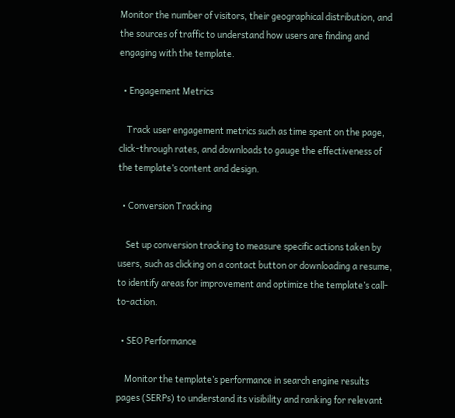Monitor the number of visitors, their geographical distribution, and the sources of traffic to understand how users are finding and engaging with the template.

  • Engagement Metrics

    Track user engagement metrics such as time spent on the page, click-through rates, and downloads to gauge the effectiveness of the template’s content and design.

  • Conversion Tracking

    Set up conversion tracking to measure specific actions taken by users, such as clicking on a contact button or downloading a resume, to identify areas for improvement and optimize the template’s call-to-action.

  • SEO Performance

    Monitor the template’s performance in search engine results pages (SERPs) to understand its visibility and ranking for relevant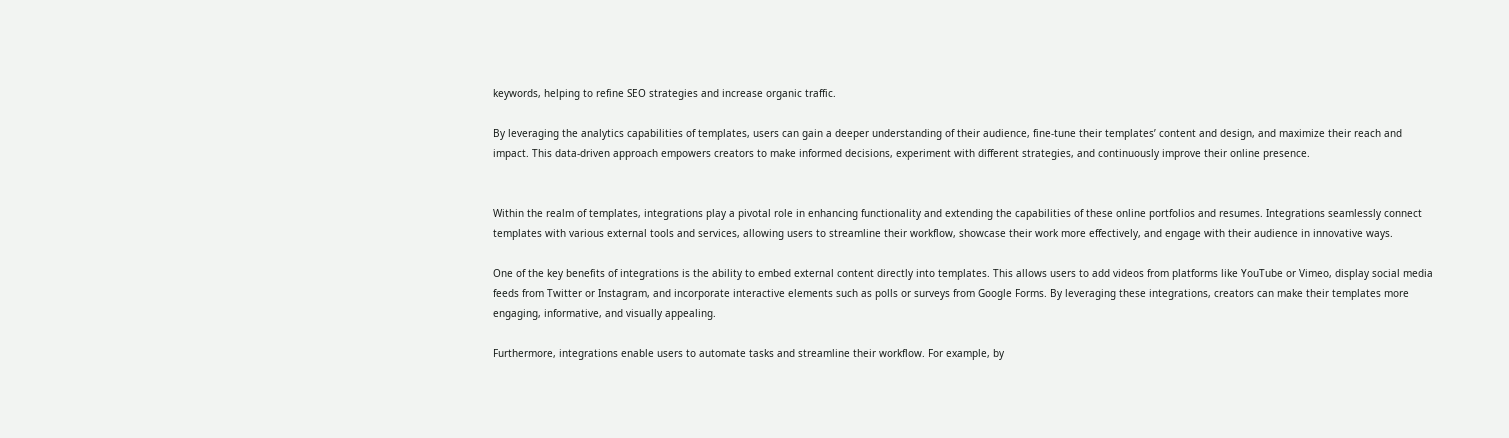keywords, helping to refine SEO strategies and increase organic traffic.

By leveraging the analytics capabilities of templates, users can gain a deeper understanding of their audience, fine-tune their templates’ content and design, and maximize their reach and impact. This data-driven approach empowers creators to make informed decisions, experiment with different strategies, and continuously improve their online presence.


Within the realm of templates, integrations play a pivotal role in enhancing functionality and extending the capabilities of these online portfolios and resumes. Integrations seamlessly connect templates with various external tools and services, allowing users to streamline their workflow, showcase their work more effectively, and engage with their audience in innovative ways.

One of the key benefits of integrations is the ability to embed external content directly into templates. This allows users to add videos from platforms like YouTube or Vimeo, display social media feeds from Twitter or Instagram, and incorporate interactive elements such as polls or surveys from Google Forms. By leveraging these integrations, creators can make their templates more engaging, informative, and visually appealing.

Furthermore, integrations enable users to automate tasks and streamline their workflow. For example, by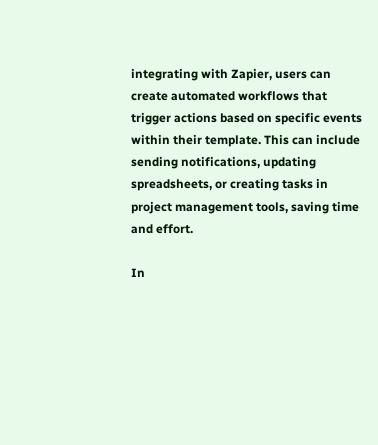integrating with Zapier, users can create automated workflows that trigger actions based on specific events within their template. This can include sending notifications, updating spreadsheets, or creating tasks in project management tools, saving time and effort.

In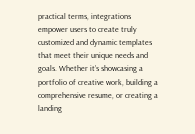practical terms, integrations empower users to create truly customized and dynamic templates that meet their unique needs and goals. Whether it’s showcasing a portfolio of creative work, building a comprehensive resume, or creating a landing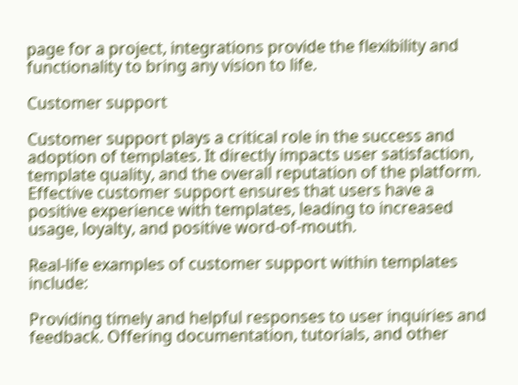page for a project, integrations provide the flexibility and functionality to bring any vision to life.

Customer support

Customer support plays a critical role in the success and adoption of templates. It directly impacts user satisfaction, template quality, and the overall reputation of the platform. Effective customer support ensures that users have a positive experience with templates, leading to increased usage, loyalty, and positive word-of-mouth.

Real-life examples of customer support within templates include:

Providing timely and helpful responses to user inquiries and feedback. Offering documentation, tutorials, and other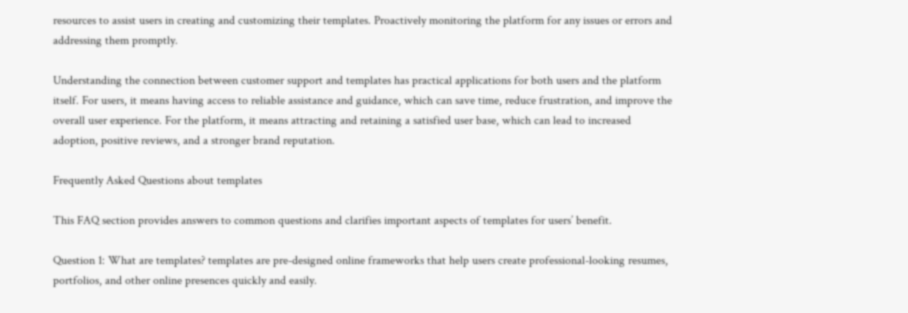resources to assist users in creating and customizing their templates. Proactively monitoring the platform for any issues or errors and addressing them promptly.

Understanding the connection between customer support and templates has practical applications for both users and the platform itself. For users, it means having access to reliable assistance and guidance, which can save time, reduce frustration, and improve the overall user experience. For the platform, it means attracting and retaining a satisfied user base, which can lead to increased adoption, positive reviews, and a stronger brand reputation.

Frequently Asked Questions about templates

This FAQ section provides answers to common questions and clarifies important aspects of templates for users’ benefit.

Question 1: What are templates? templates are pre-designed online frameworks that help users create professional-looking resumes, portfolios, and other online presences quickly and easily.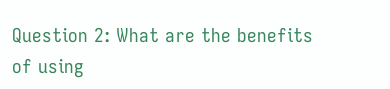Question 2: What are the benefits of using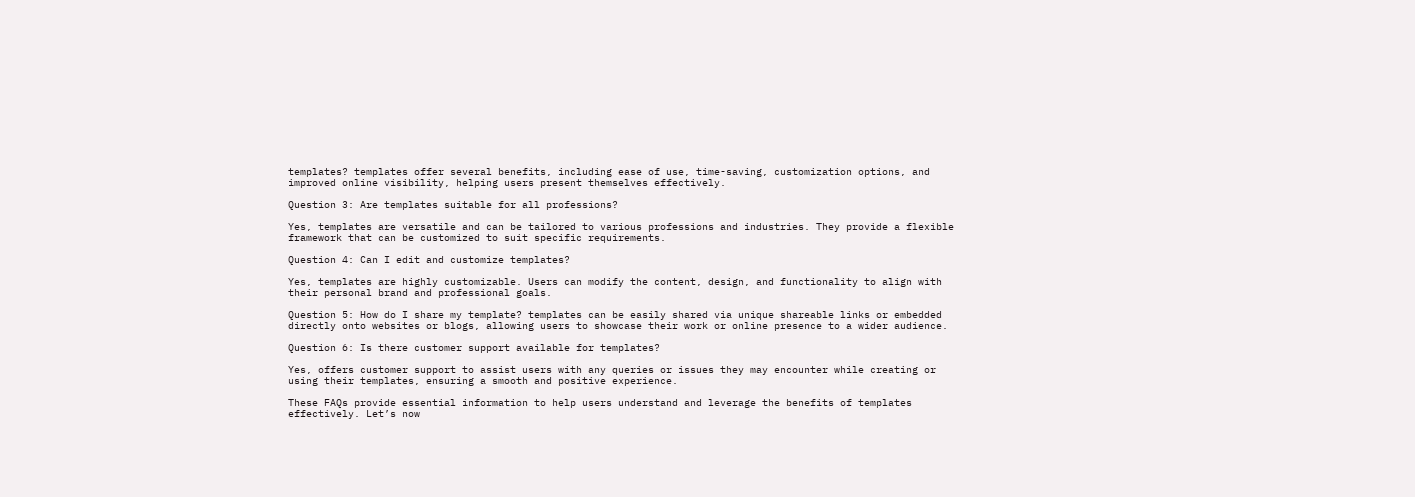templates? templates offer several benefits, including ease of use, time-saving, customization options, and improved online visibility, helping users present themselves effectively.

Question 3: Are templates suitable for all professions?

Yes, templates are versatile and can be tailored to various professions and industries. They provide a flexible framework that can be customized to suit specific requirements.

Question 4: Can I edit and customize templates?

Yes, templates are highly customizable. Users can modify the content, design, and functionality to align with their personal brand and professional goals.

Question 5: How do I share my template? templates can be easily shared via unique shareable links or embedded directly onto websites or blogs, allowing users to showcase their work or online presence to a wider audience.

Question 6: Is there customer support available for templates?

Yes, offers customer support to assist users with any queries or issues they may encounter while creating or using their templates, ensuring a smooth and positive experience.

These FAQs provide essential information to help users understand and leverage the benefits of templates effectively. Let’s now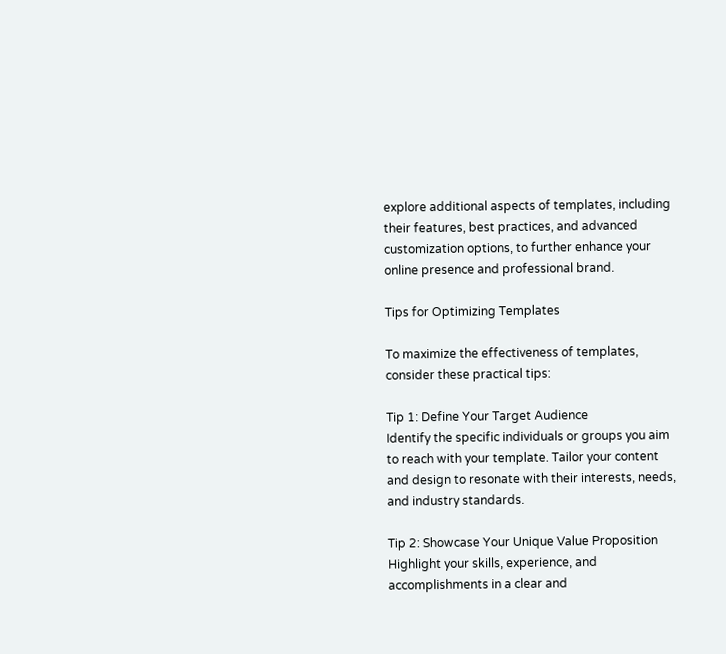explore additional aspects of templates, including their features, best practices, and advanced customization options, to further enhance your online presence and professional brand.

Tips for Optimizing Templates

To maximize the effectiveness of templates, consider these practical tips:

Tip 1: Define Your Target Audience
Identify the specific individuals or groups you aim to reach with your template. Tailor your content and design to resonate with their interests, needs, and industry standards.

Tip 2: Showcase Your Unique Value Proposition
Highlight your skills, experience, and accomplishments in a clear and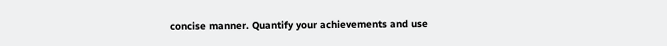concise manner. Quantify your achievements and use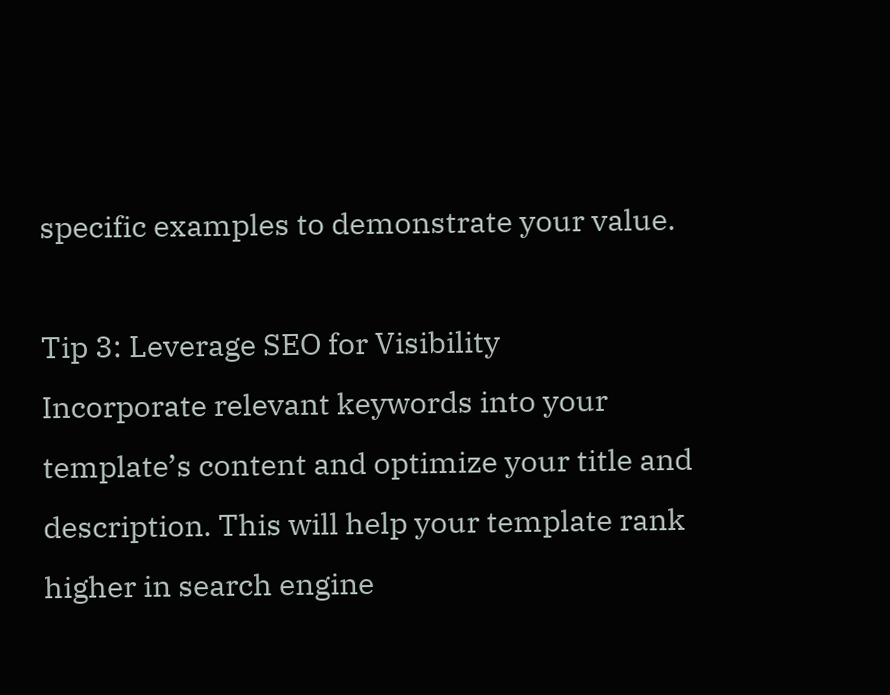specific examples to demonstrate your value.

Tip 3: Leverage SEO for Visibility
Incorporate relevant keywords into your template’s content and optimize your title and description. This will help your template rank higher in search engine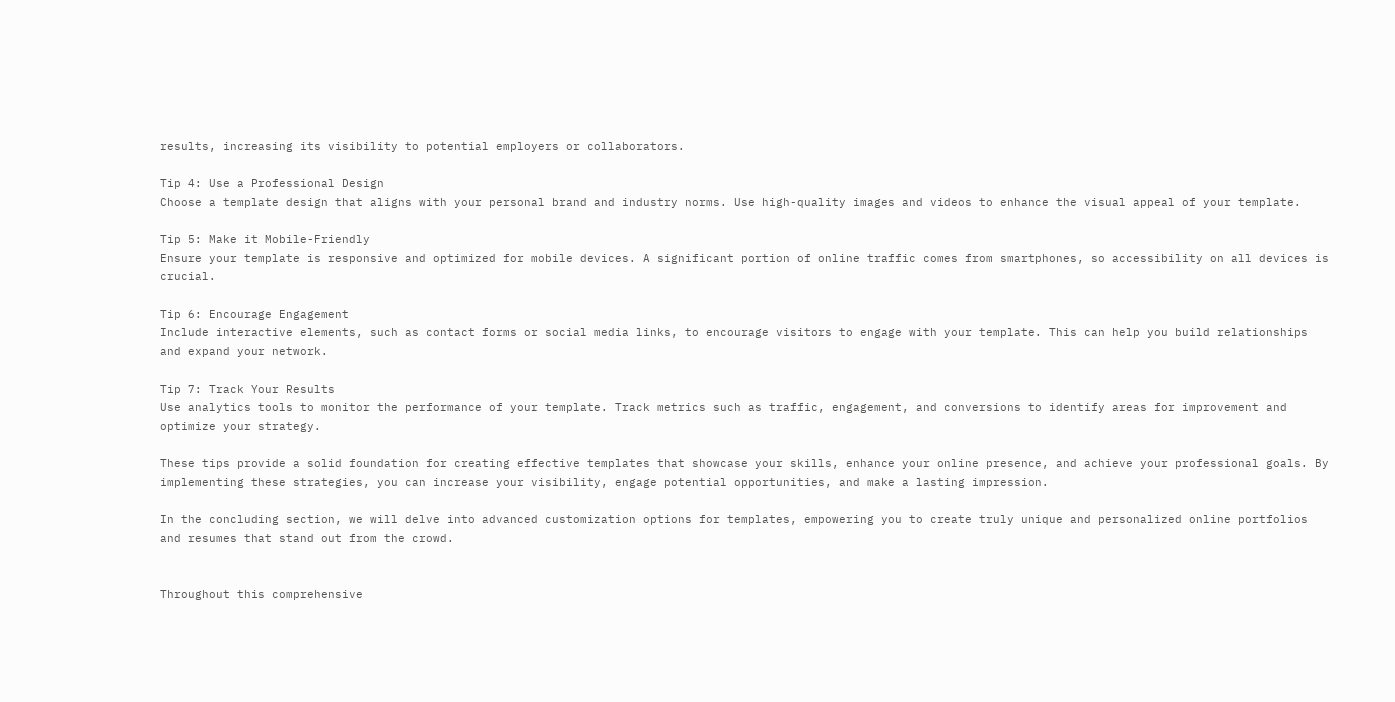results, increasing its visibility to potential employers or collaborators.

Tip 4: Use a Professional Design
Choose a template design that aligns with your personal brand and industry norms. Use high-quality images and videos to enhance the visual appeal of your template.

Tip 5: Make it Mobile-Friendly
Ensure your template is responsive and optimized for mobile devices. A significant portion of online traffic comes from smartphones, so accessibility on all devices is crucial.

Tip 6: Encourage Engagement
Include interactive elements, such as contact forms or social media links, to encourage visitors to engage with your template. This can help you build relationships and expand your network.

Tip 7: Track Your Results
Use analytics tools to monitor the performance of your template. Track metrics such as traffic, engagement, and conversions to identify areas for improvement and optimize your strategy.

These tips provide a solid foundation for creating effective templates that showcase your skills, enhance your online presence, and achieve your professional goals. By implementing these strategies, you can increase your visibility, engage potential opportunities, and make a lasting impression.

In the concluding section, we will delve into advanced customization options for templates, empowering you to create truly unique and personalized online portfolios and resumes that stand out from the crowd.


Throughout this comprehensive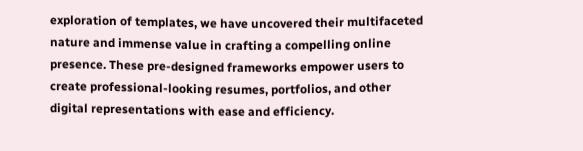exploration of templates, we have uncovered their multifaceted nature and immense value in crafting a compelling online presence. These pre-designed frameworks empower users to create professional-looking resumes, portfolios, and other digital representations with ease and efficiency.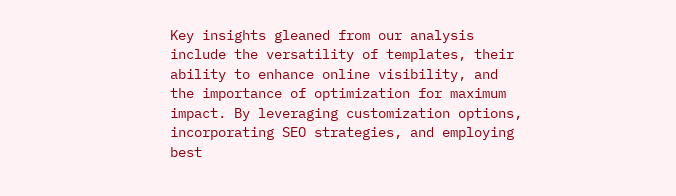Key insights gleaned from our analysis include the versatility of templates, their ability to enhance online visibility, and the importance of optimization for maximum impact. By leveraging customization options, incorporating SEO strategies, and employing best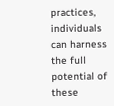practices, individuals can harness the full potential of these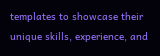templates to showcase their unique skills, experience, and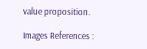value proposition.

Images References :